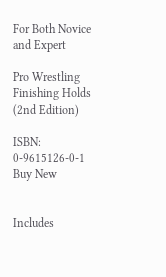For Both Novice and Expert

Pro Wrestling Finishing Holds (2nd Edition)

ISBN: 0-9615126-0-1
Buy New


Includes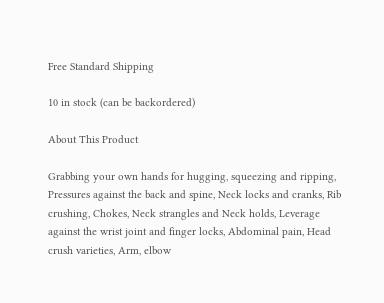Free Standard Shipping

10 in stock (can be backordered)

About This Product

Grabbing your own hands for hugging, squeezing and ripping, Pressures against the back and spine, Neck locks and cranks, Rib crushing, Chokes, Neck strangles and Neck holds, Leverage against the wrist joint and finger locks, Abdominal pain, Head crush varieties, Arm, elbow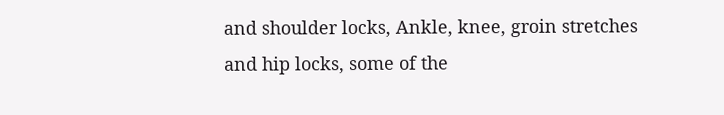and shoulder locks, Ankle, knee, groin stretches and hip locks, some of the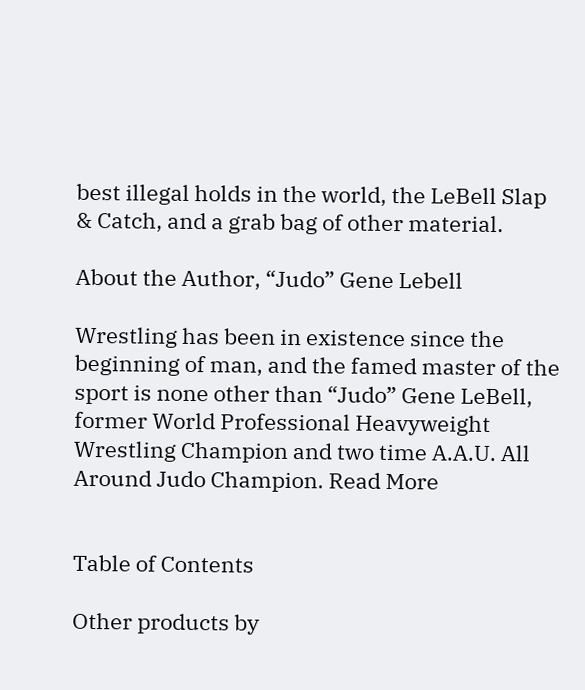best illegal holds in the world, the LeBell Slap & Catch, and a grab bag of other material.

About the Author, “Judo” Gene Lebell

Wrestling has been in existence since the beginning of man, and the famed master of the sport is none other than “Judo” Gene LeBell, former World Professional Heavyweight Wrestling Champion and two time A.A.U. All Around Judo Champion. Read More


Table of Contents

Other products by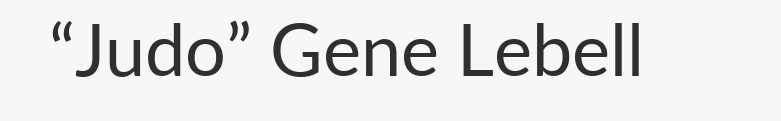“Judo” Gene Lebell